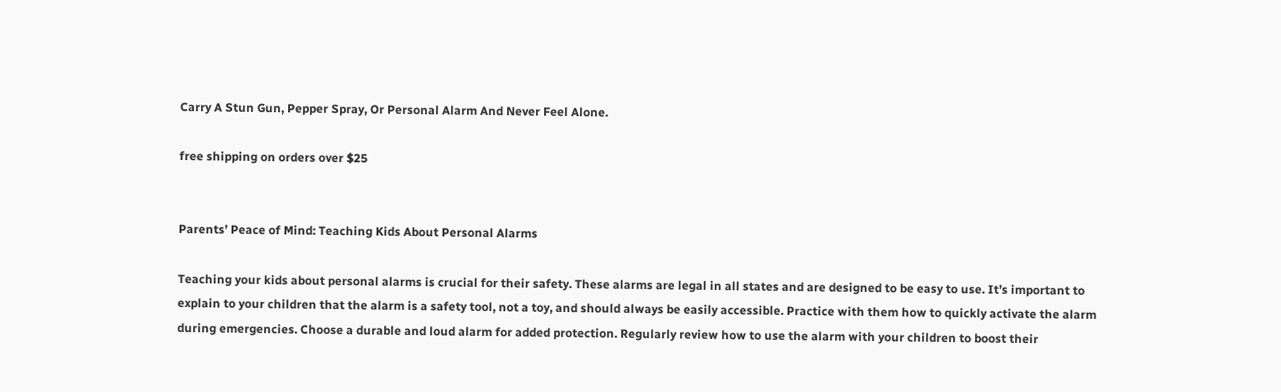Carry A Stun Gun, Pepper Spray, Or Personal Alarm And Never Feel Alone.

free shipping on orders over $25


Parents’ Peace of Mind: Teaching Kids About Personal Alarms

Teaching your kids about personal alarms is crucial for their safety. These alarms are legal in all states and are designed to be easy to use. It’s important to explain to your children that the alarm is a safety tool, not a toy, and should always be easily accessible. Practice with them how to quickly activate the alarm during emergencies. Choose a durable and loud alarm for added protection. Regularly review how to use the alarm with your children to boost their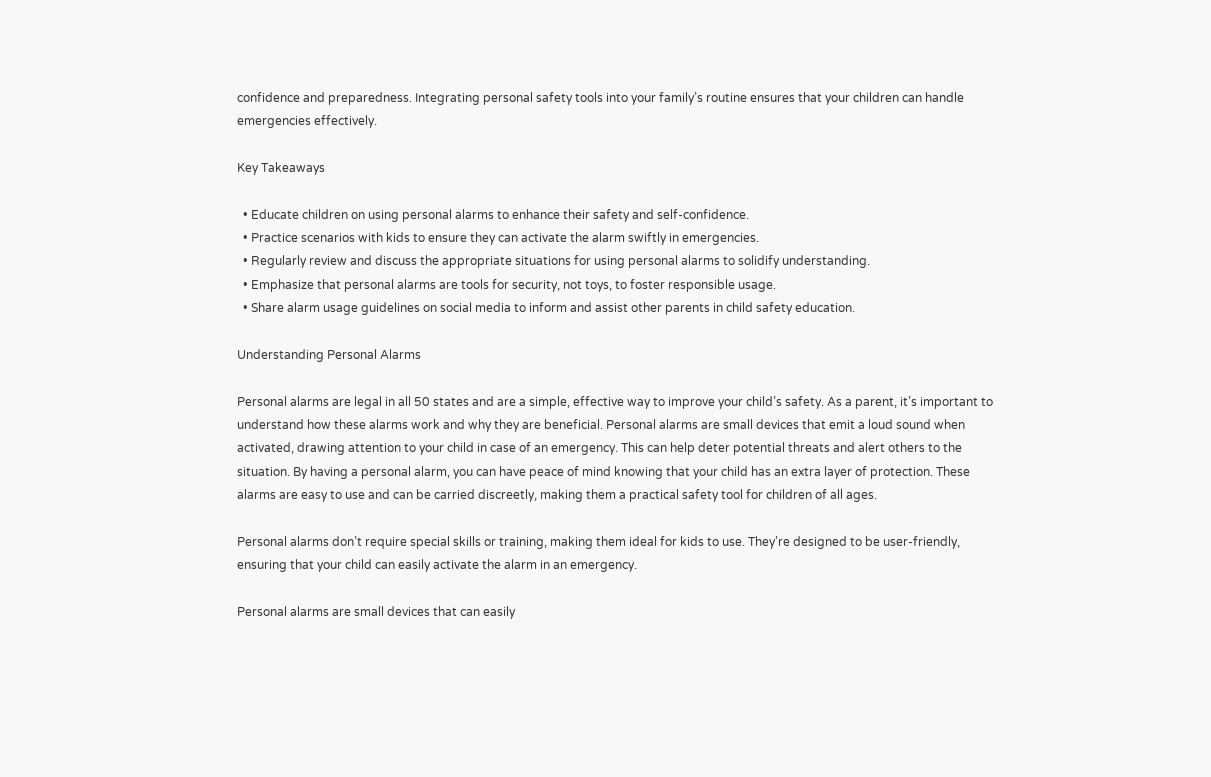confidence and preparedness. Integrating personal safety tools into your family’s routine ensures that your children can handle emergencies effectively.

Key Takeaways

  • Educate children on using personal alarms to enhance their safety and self-confidence.
  • Practice scenarios with kids to ensure they can activate the alarm swiftly in emergencies.
  • Regularly review and discuss the appropriate situations for using personal alarms to solidify understanding.
  • Emphasize that personal alarms are tools for security, not toys, to foster responsible usage.
  • Share alarm usage guidelines on social media to inform and assist other parents in child safety education.

Understanding Personal Alarms

Personal alarms are legal in all 50 states and are a simple, effective way to improve your child’s safety. As a parent, it’s important to understand how these alarms work and why they are beneficial. Personal alarms are small devices that emit a loud sound when activated, drawing attention to your child in case of an emergency. This can help deter potential threats and alert others to the situation. By having a personal alarm, you can have peace of mind knowing that your child has an extra layer of protection. These alarms are easy to use and can be carried discreetly, making them a practical safety tool for children of all ages.

Personal alarms don’t require special skills or training, making them ideal for kids to use. They’re designed to be user-friendly, ensuring that your child can easily activate the alarm in an emergency.

Personal alarms are small devices that can easily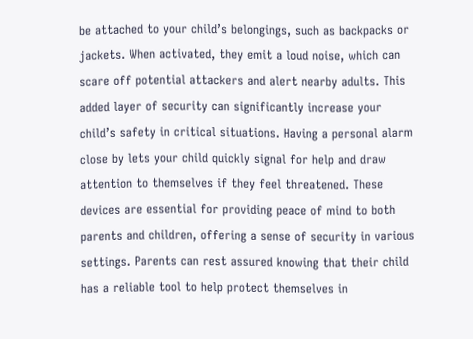be attached to your child’s belongings, such as backpacks or jackets. When activated, they emit a loud noise, which can scare off potential attackers and alert nearby adults. This added layer of security can significantly increase your child’s safety in critical situations. Having a personal alarm close by lets your child quickly signal for help and draw attention to themselves if they feel threatened. These devices are essential for providing peace of mind to both parents and children, offering a sense of security in various settings. Parents can rest assured knowing that their child has a reliable tool to help protect themselves in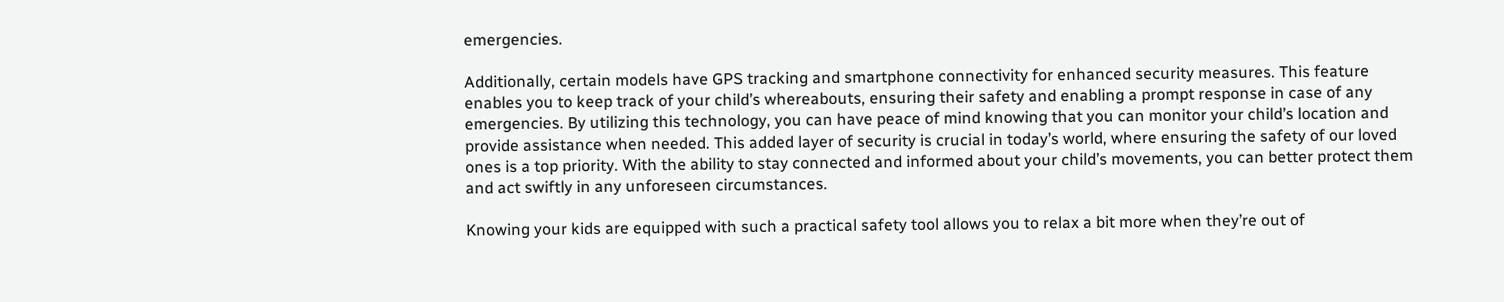emergencies.

Additionally, certain models have GPS tracking and smartphone connectivity for enhanced security measures. This feature enables you to keep track of your child’s whereabouts, ensuring their safety and enabling a prompt response in case of any emergencies. By utilizing this technology, you can have peace of mind knowing that you can monitor your child’s location and provide assistance when needed. This added layer of security is crucial in today’s world, where ensuring the safety of our loved ones is a top priority. With the ability to stay connected and informed about your child’s movements, you can better protect them and act swiftly in any unforeseen circumstances.

Knowing your kids are equipped with such a practical safety tool allows you to relax a bit more when they’re out of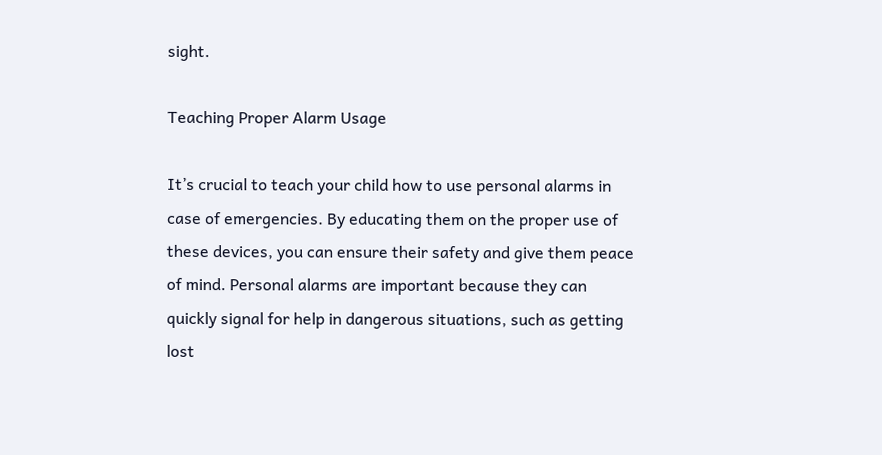sight.

Teaching Proper Alarm Usage

It’s crucial to teach your child how to use personal alarms in case of emergencies. By educating them on the proper use of these devices, you can ensure their safety and give them peace of mind. Personal alarms are important because they can quickly signal for help in dangerous situations, such as getting lost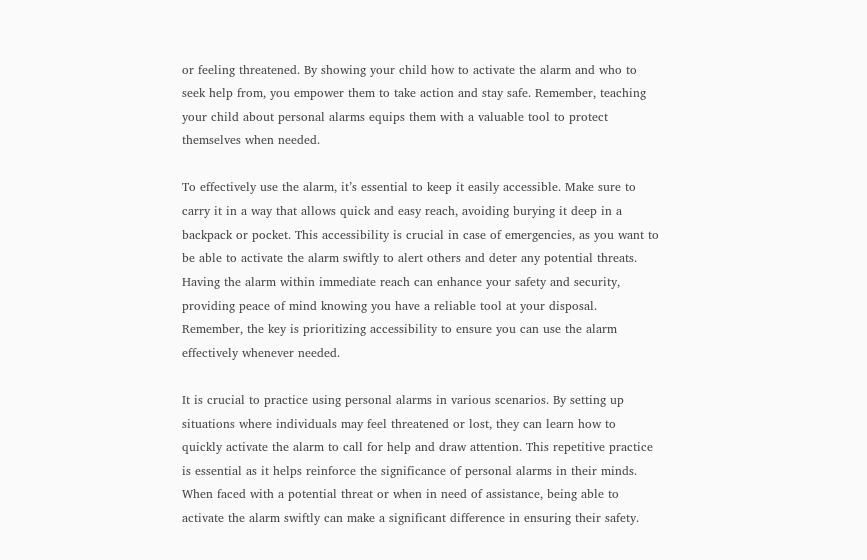or feeling threatened. By showing your child how to activate the alarm and who to seek help from, you empower them to take action and stay safe. Remember, teaching your child about personal alarms equips them with a valuable tool to protect themselves when needed.

To effectively use the alarm, it’s essential to keep it easily accessible. Make sure to carry it in a way that allows quick and easy reach, avoiding burying it deep in a backpack or pocket. This accessibility is crucial in case of emergencies, as you want to be able to activate the alarm swiftly to alert others and deter any potential threats. Having the alarm within immediate reach can enhance your safety and security, providing peace of mind knowing you have a reliable tool at your disposal. Remember, the key is prioritizing accessibility to ensure you can use the alarm effectively whenever needed.

It is crucial to practice using personal alarms in various scenarios. By setting up situations where individuals may feel threatened or lost, they can learn how to quickly activate the alarm to call for help and draw attention. This repetitive practice is essential as it helps reinforce the significance of personal alarms in their minds. When faced with a potential threat or when in need of assistance, being able to activate the alarm swiftly can make a significant difference in ensuring their safety.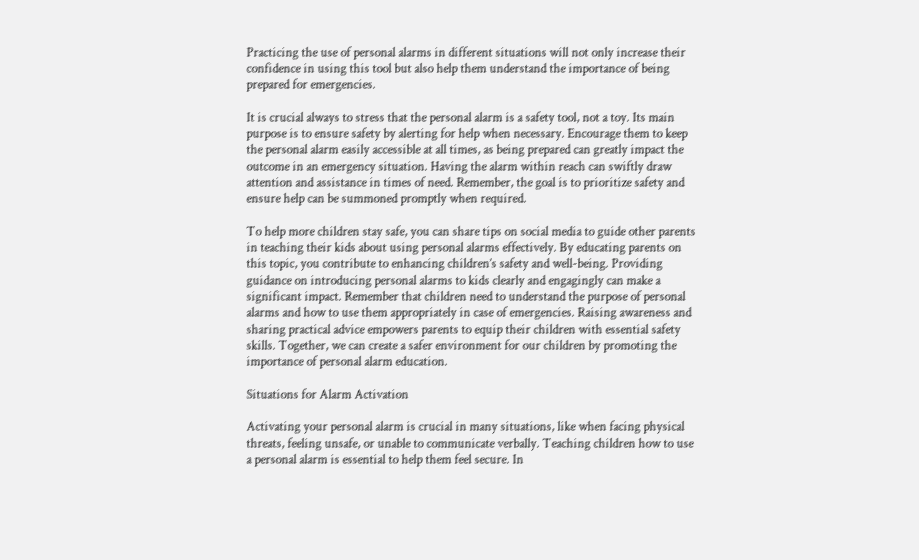Practicing the use of personal alarms in different situations will not only increase their confidence in using this tool but also help them understand the importance of being prepared for emergencies.

It is crucial always to stress that the personal alarm is a safety tool, not a toy. Its main purpose is to ensure safety by alerting for help when necessary. Encourage them to keep the personal alarm easily accessible at all times, as being prepared can greatly impact the outcome in an emergency situation. Having the alarm within reach can swiftly draw attention and assistance in times of need. Remember, the goal is to prioritize safety and ensure help can be summoned promptly when required.

To help more children stay safe, you can share tips on social media to guide other parents in teaching their kids about using personal alarms effectively. By educating parents on this topic, you contribute to enhancing children’s safety and well-being. Providing guidance on introducing personal alarms to kids clearly and engagingly can make a significant impact. Remember that children need to understand the purpose of personal alarms and how to use them appropriately in case of emergencies. Raising awareness and sharing practical advice empowers parents to equip their children with essential safety skills. Together, we can create a safer environment for our children by promoting the importance of personal alarm education.

Situations for Alarm Activation

Activating your personal alarm is crucial in many situations, like when facing physical threats, feeling unsafe, or unable to communicate verbally. Teaching children how to use a personal alarm is essential to help them feel secure. In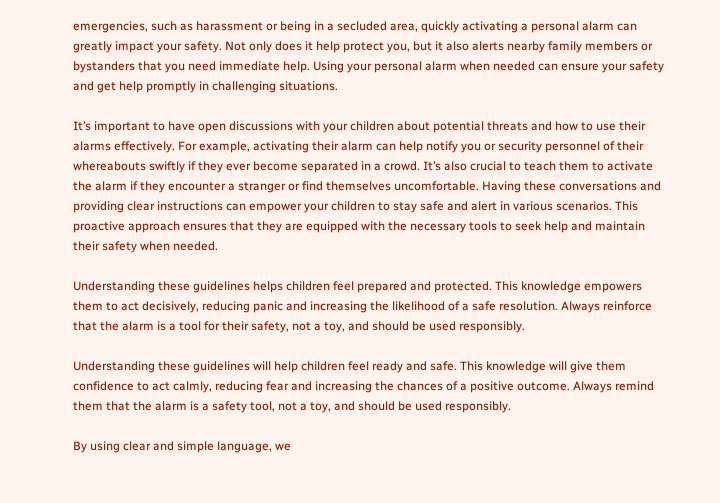emergencies, such as harassment or being in a secluded area, quickly activating a personal alarm can greatly impact your safety. Not only does it help protect you, but it also alerts nearby family members or bystanders that you need immediate help. Using your personal alarm when needed can ensure your safety and get help promptly in challenging situations.

It’s important to have open discussions with your children about potential threats and how to use their alarms effectively. For example, activating their alarm can help notify you or security personnel of their whereabouts swiftly if they ever become separated in a crowd. It’s also crucial to teach them to activate the alarm if they encounter a stranger or find themselves uncomfortable. Having these conversations and providing clear instructions can empower your children to stay safe and alert in various scenarios. This proactive approach ensures that they are equipped with the necessary tools to seek help and maintain their safety when needed.

Understanding these guidelines helps children feel prepared and protected. This knowledge empowers them to act decisively, reducing panic and increasing the likelihood of a safe resolution. Always reinforce that the alarm is a tool for their safety, not a toy, and should be used responsibly.

Understanding these guidelines will help children feel ready and safe. This knowledge will give them confidence to act calmly, reducing fear and increasing the chances of a positive outcome. Always remind them that the alarm is a safety tool, not a toy, and should be used responsibly.

By using clear and simple language, we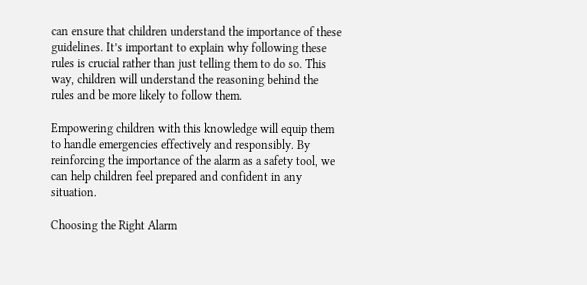can ensure that children understand the importance of these guidelines. It’s important to explain why following these rules is crucial rather than just telling them to do so. This way, children will understand the reasoning behind the rules and be more likely to follow them.

Empowering children with this knowledge will equip them to handle emergencies effectively and responsibly. By reinforcing the importance of the alarm as a safety tool, we can help children feel prepared and confident in any situation.

Choosing the Right Alarm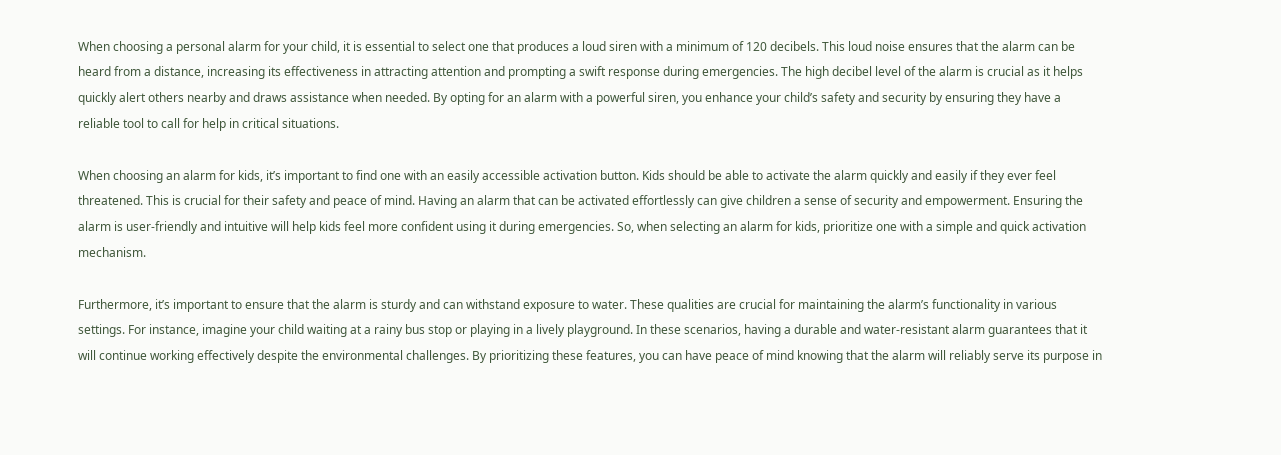When choosing a personal alarm for your child, it is essential to select one that produces a loud siren with a minimum of 120 decibels. This loud noise ensures that the alarm can be heard from a distance, increasing its effectiveness in attracting attention and prompting a swift response during emergencies. The high decibel level of the alarm is crucial as it helps quickly alert others nearby and draws assistance when needed. By opting for an alarm with a powerful siren, you enhance your child’s safety and security by ensuring they have a reliable tool to call for help in critical situations.

When choosing an alarm for kids, it’s important to find one with an easily accessible activation button. Kids should be able to activate the alarm quickly and easily if they ever feel threatened. This is crucial for their safety and peace of mind. Having an alarm that can be activated effortlessly can give children a sense of security and empowerment. Ensuring the alarm is user-friendly and intuitive will help kids feel more confident using it during emergencies. So, when selecting an alarm for kids, prioritize one with a simple and quick activation mechanism.

Furthermore, it’s important to ensure that the alarm is sturdy and can withstand exposure to water. These qualities are crucial for maintaining the alarm’s functionality in various settings. For instance, imagine your child waiting at a rainy bus stop or playing in a lively playground. In these scenarios, having a durable and water-resistant alarm guarantees that it will continue working effectively despite the environmental challenges. By prioritizing these features, you can have peace of mind knowing that the alarm will reliably serve its purpose in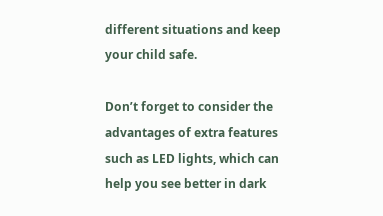different situations and keep your child safe.

Don’t forget to consider the advantages of extra features such as LED lights, which can help you see better in dark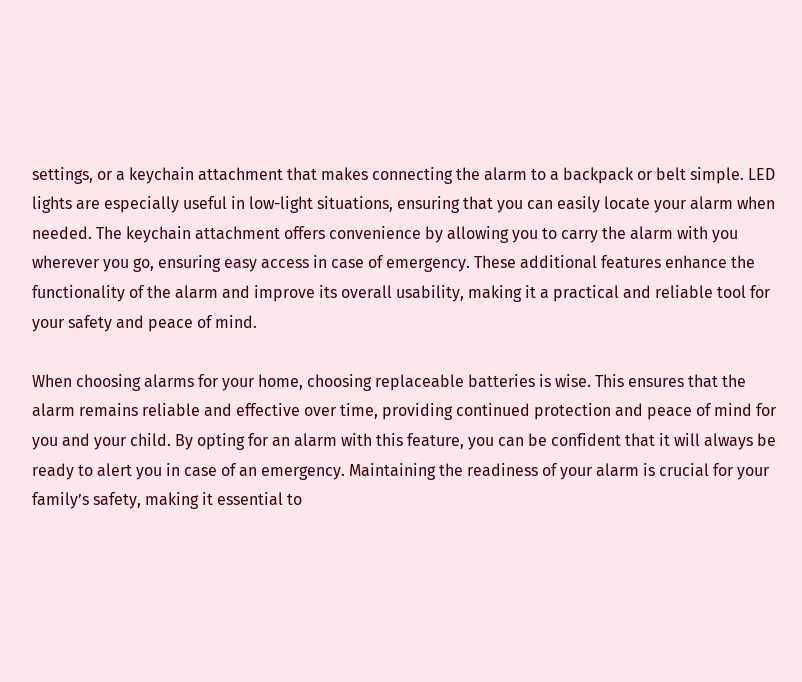settings, or a keychain attachment that makes connecting the alarm to a backpack or belt simple. LED lights are especially useful in low-light situations, ensuring that you can easily locate your alarm when needed. The keychain attachment offers convenience by allowing you to carry the alarm with you wherever you go, ensuring easy access in case of emergency. These additional features enhance the functionality of the alarm and improve its overall usability, making it a practical and reliable tool for your safety and peace of mind.

When choosing alarms for your home, choosing replaceable batteries is wise. This ensures that the alarm remains reliable and effective over time, providing continued protection and peace of mind for you and your child. By opting for an alarm with this feature, you can be confident that it will always be ready to alert you in case of an emergency. Maintaining the readiness of your alarm is crucial for your family’s safety, making it essential to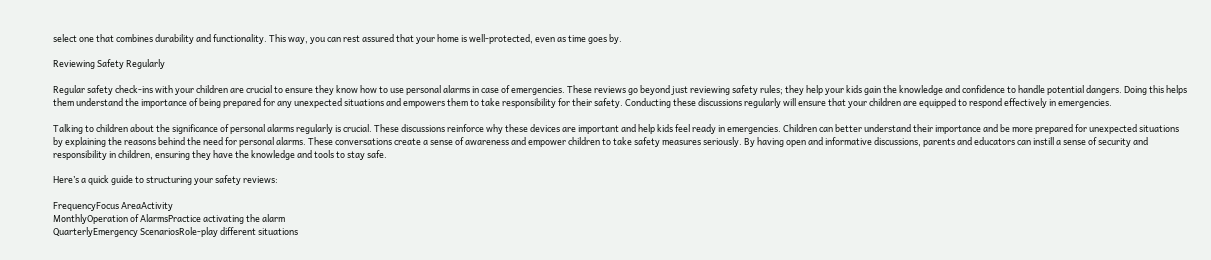select one that combines durability and functionality. This way, you can rest assured that your home is well-protected, even as time goes by.

Reviewing Safety Regularly

Regular safety check-ins with your children are crucial to ensure they know how to use personal alarms in case of emergencies. These reviews go beyond just reviewing safety rules; they help your kids gain the knowledge and confidence to handle potential dangers. Doing this helps them understand the importance of being prepared for any unexpected situations and empowers them to take responsibility for their safety. Conducting these discussions regularly will ensure that your children are equipped to respond effectively in emergencies.

Talking to children about the significance of personal alarms regularly is crucial. These discussions reinforce why these devices are important and help kids feel ready in emergencies. Children can better understand their importance and be more prepared for unexpected situations by explaining the reasons behind the need for personal alarms. These conversations create a sense of awareness and empower children to take safety measures seriously. By having open and informative discussions, parents and educators can instill a sense of security and responsibility in children, ensuring they have the knowledge and tools to stay safe.

Here’s a quick guide to structuring your safety reviews:

FrequencyFocus AreaActivity
MonthlyOperation of AlarmsPractice activating the alarm
QuarterlyEmergency ScenariosRole-play different situations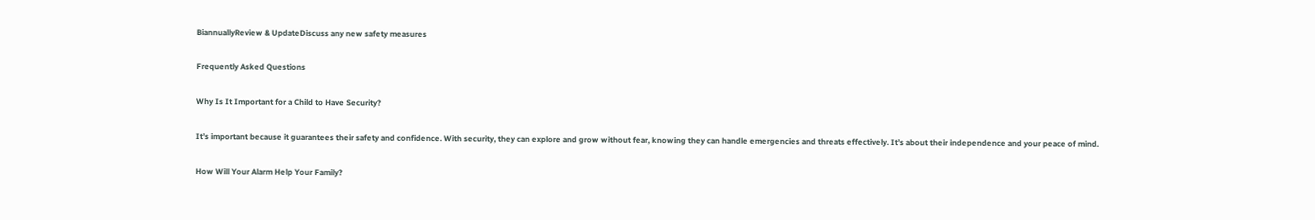BiannuallyReview & UpdateDiscuss any new safety measures

Frequently Asked Questions

Why Is It Important for a Child to Have Security?

It’s important because it guarantees their safety and confidence. With security, they can explore and grow without fear, knowing they can handle emergencies and threats effectively. It’s about their independence and your peace of mind.

How Will Your Alarm Help Your Family?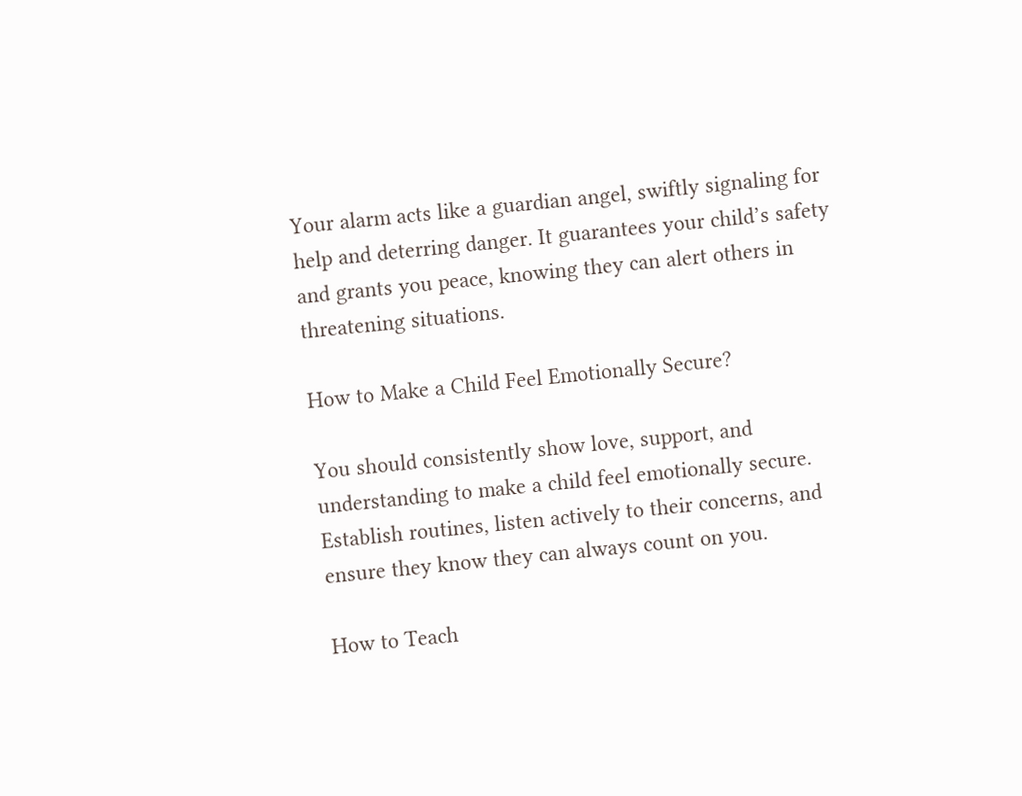Your alarm acts like a guardian angel, swiftly signaling for help and deterring danger. It guarantees your child’s safety and grants you peace, knowing they can alert others in threatening situations.

How to Make a Child Feel Emotionally Secure?

You should consistently show love, support, and understanding to make a child feel emotionally secure. Establish routines, listen actively to their concerns, and ensure they know they can always count on you.

How to Teach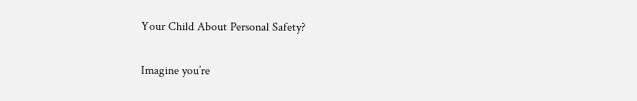Your Child About Personal Safety?

Imagine you’re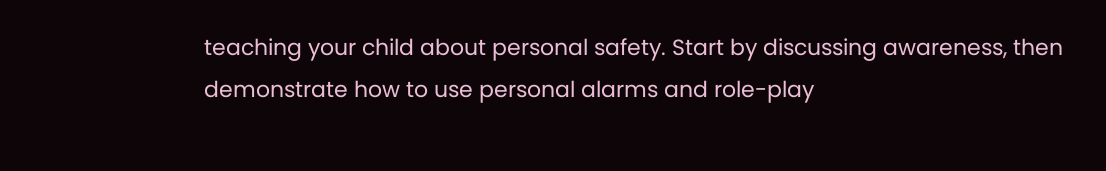teaching your child about personal safety. Start by discussing awareness, then demonstrate how to use personal alarms and role-play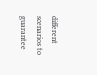different scenarios to guarantee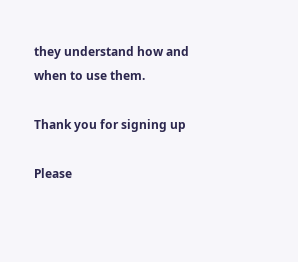they understand how and when to use them.

Thank you for signing up

Please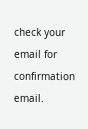check your email for confirmation email.